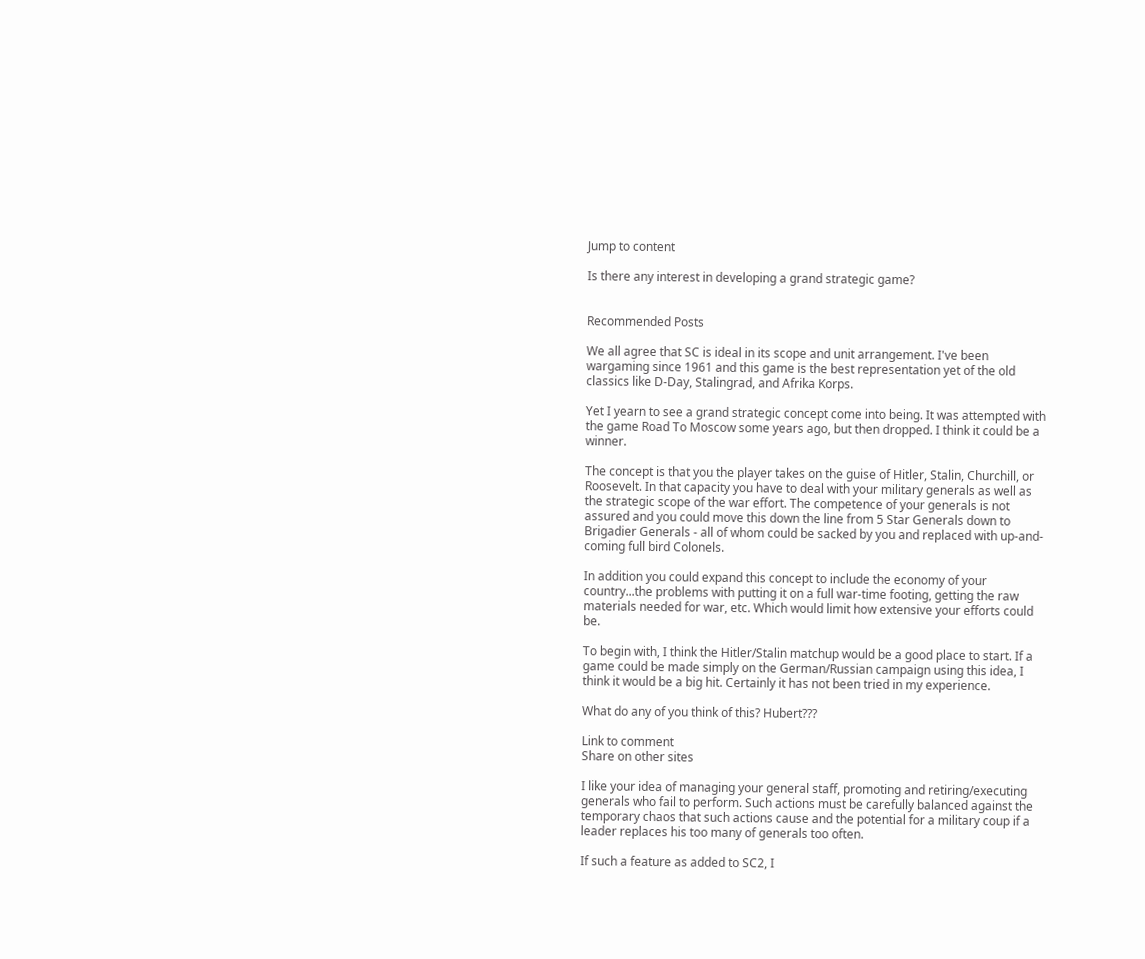Jump to content

Is there any interest in developing a grand strategic game?


Recommended Posts

We all agree that SC is ideal in its scope and unit arrangement. I've been wargaming since 1961 and this game is the best representation yet of the old classics like D-Day, Stalingrad, and Afrika Korps.

Yet I yearn to see a grand strategic concept come into being. It was attempted with the game Road To Moscow some years ago, but then dropped. I think it could be a winner.

The concept is that you the player takes on the guise of Hitler, Stalin, Churchill, or Roosevelt. In that capacity you have to deal with your military generals as well as the strategic scope of the war effort. The competence of your generals is not assured and you could move this down the line from 5 Star Generals down to Brigadier Generals - all of whom could be sacked by you and replaced with up-and-coming full bird Colonels.

In addition you could expand this concept to include the economy of your country...the problems with putting it on a full war-time footing, getting the raw materials needed for war, etc. Which would limit how extensive your efforts could be.

To begin with, I think the Hitler/Stalin matchup would be a good place to start. If a game could be made simply on the German/Russian campaign using this idea, I think it would be a big hit. Certainly it has not been tried in my experience.

What do any of you think of this? Hubert???

Link to comment
Share on other sites

I like your idea of managing your general staff, promoting and retiring/executing generals who fail to perform. Such actions must be carefully balanced against the temporary chaos that such actions cause and the potential for a military coup if a leader replaces his too many of generals too often.

If such a feature as added to SC2, I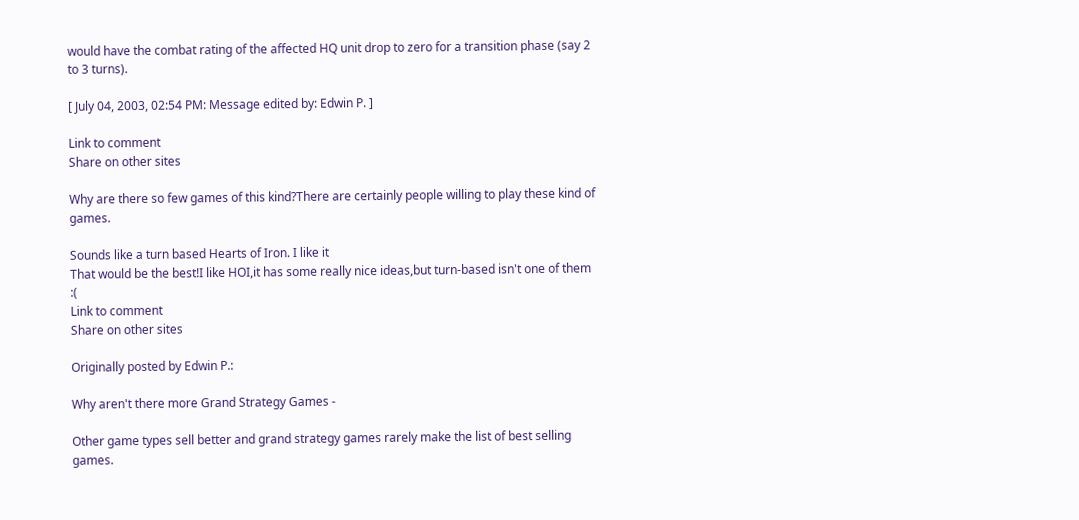would have the combat rating of the affected HQ unit drop to zero for a transition phase (say 2 to 3 turns).

[ July 04, 2003, 02:54 PM: Message edited by: Edwin P. ]

Link to comment
Share on other sites

Why are there so few games of this kind?There are certainly people willing to play these kind of games.

Sounds like a turn based Hearts of Iron. I like it
That would be the best!I like HOI,it has some really nice ideas,but turn-based isn't one of them :(
Link to comment
Share on other sites

Originally posted by Edwin P.:

Why aren't there more Grand Strategy Games -

Other game types sell better and grand strategy games rarely make the list of best selling games.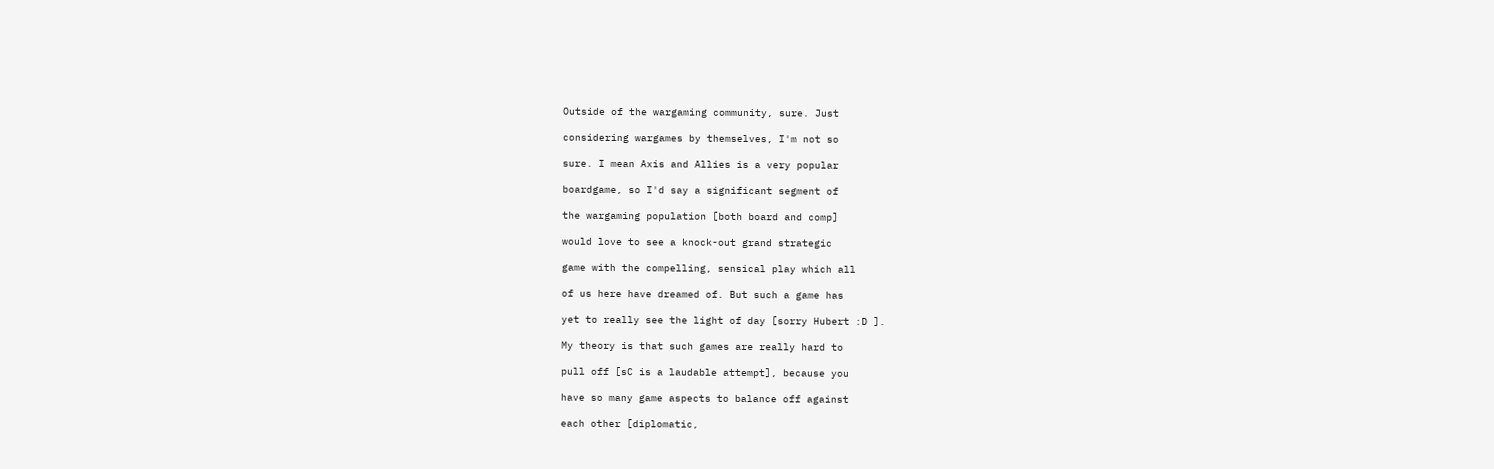Outside of the wargaming community, sure. Just

considering wargames by themselves, I'm not so

sure. I mean Axis and Allies is a very popular

boardgame, so I'd say a significant segment of

the wargaming population [both board and comp]

would love to see a knock-out grand strategic

game with the compelling, sensical play which all

of us here have dreamed of. But such a game has

yet to really see the light of day [sorry Hubert :D ].

My theory is that such games are really hard to

pull off [sC is a laudable attempt], because you

have so many game aspects to balance off against

each other [diplomatic,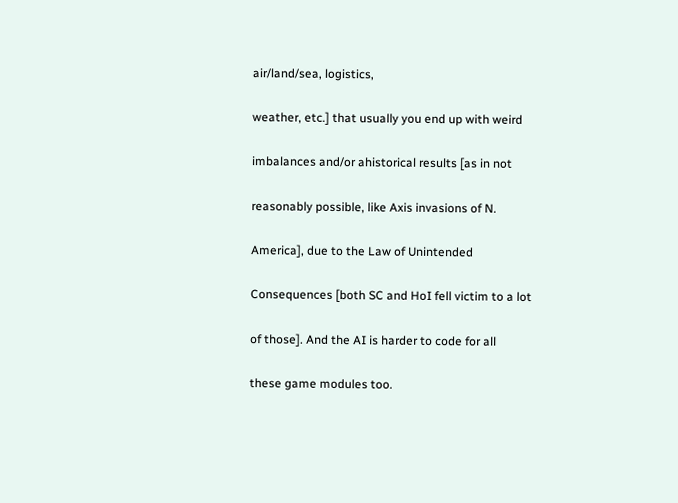air/land/sea, logistics,

weather, etc.] that usually you end up with weird

imbalances and/or ahistorical results [as in not

reasonably possible, like Axis invasions of N.

America], due to the Law of Unintended

Consequences [both SC and HoI fell victim to a lot

of those]. And the AI is harder to code for all

these game modules too.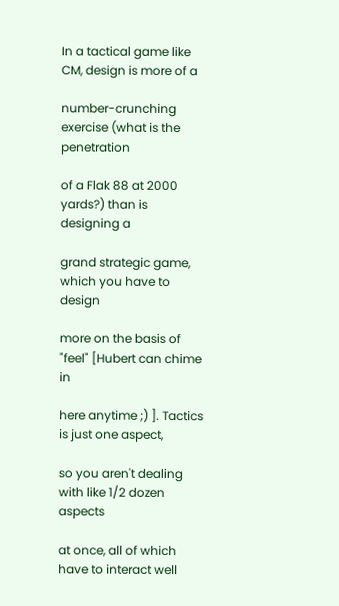In a tactical game like CM, design is more of a

number-crunching exercise (what is the penetration

of a Flak 88 at 2000 yards?) than is designing a

grand strategic game, which you have to design

more on the basis of "feel" [Hubert can chime in

here anytime ;) ]. Tactics is just one aspect,

so you aren't dealing with like 1/2 dozen aspects

at once, all of which have to interact well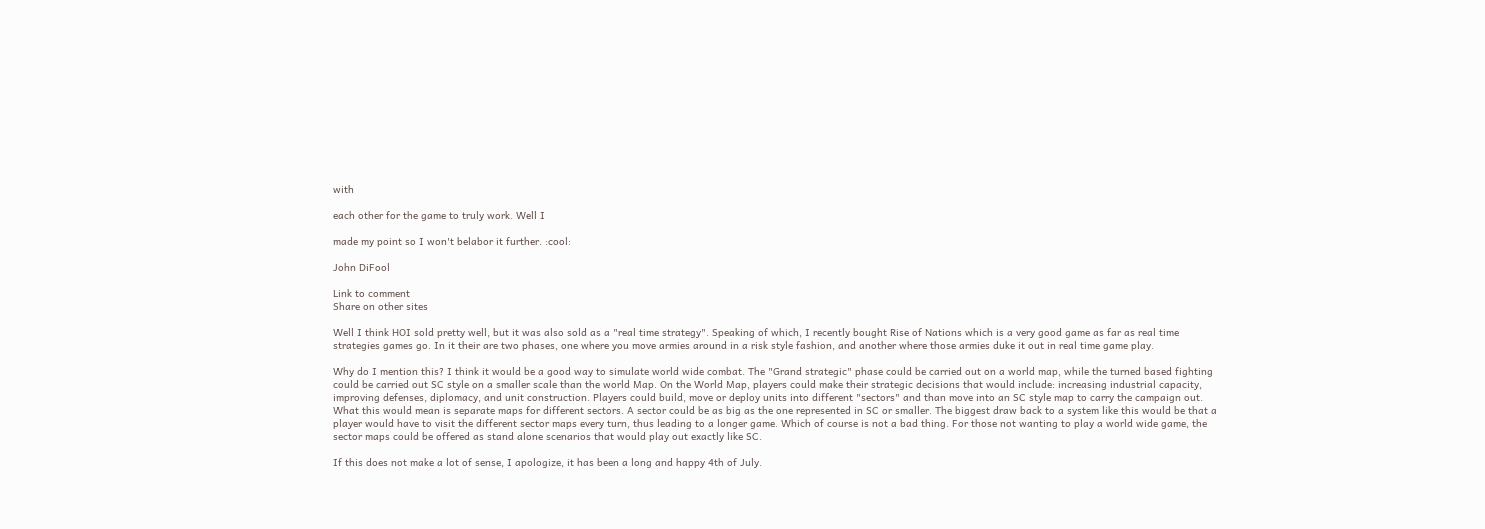with

each other for the game to truly work. Well I

made my point so I won't belabor it further. :cool:

John DiFool

Link to comment
Share on other sites

Well I think HOI sold pretty well, but it was also sold as a "real time strategy". Speaking of which, I recently bought Rise of Nations which is a very good game as far as real time strategies games go. In it their are two phases, one where you move armies around in a risk style fashion, and another where those armies duke it out in real time game play.

Why do I mention this? I think it would be a good way to simulate world wide combat. The "Grand strategic" phase could be carried out on a world map, while the turned based fighting could be carried out SC style on a smaller scale than the world Map. On the World Map, players could make their strategic decisions that would include: increasing industrial capacity, improving defenses, diplomacy, and unit construction. Players could build, move or deploy units into different "sectors" and than move into an SC style map to carry the campaign out. What this would mean is separate maps for different sectors. A sector could be as big as the one represented in SC or smaller. The biggest draw back to a system like this would be that a player would have to visit the different sector maps every turn, thus leading to a longer game. Which of course is not a bad thing. For those not wanting to play a world wide game, the sector maps could be offered as stand alone scenarios that would play out exactly like SC.

If this does not make a lot of sense, I apologize, it has been a long and happy 4th of July.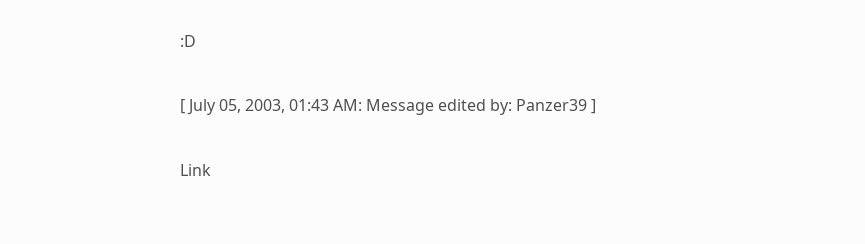:D

[ July 05, 2003, 01:43 AM: Message edited by: Panzer39 ]

Link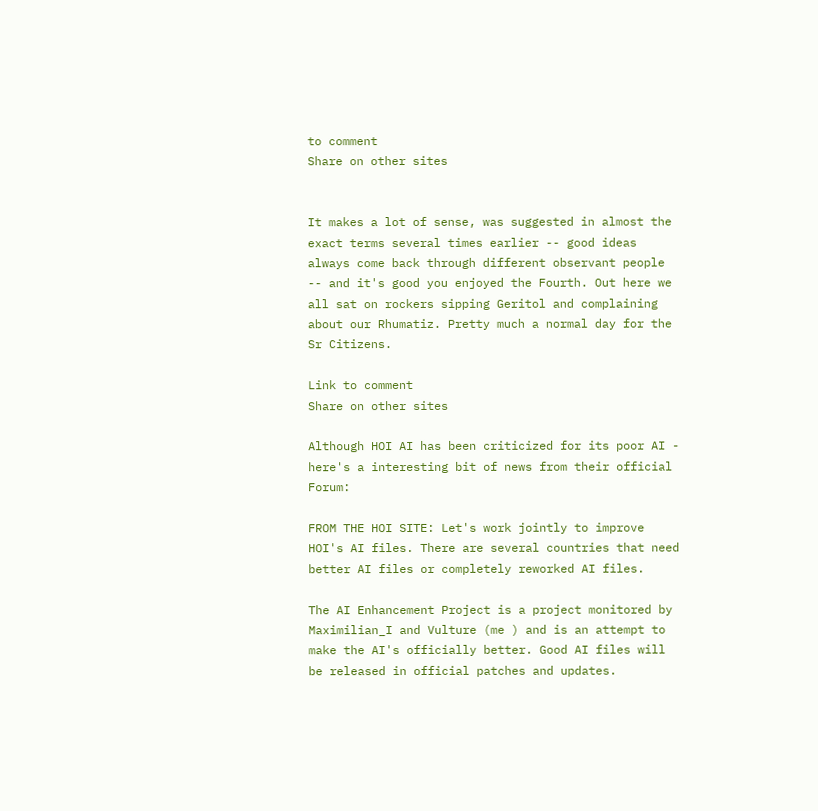to comment
Share on other sites


It makes a lot of sense, was suggested in almost the exact terms several times earlier -- good ideas always come back through different observant people -- and it's good you enjoyed the Fourth. Out here we all sat on rockers sipping Geritol and complaining about our Rhumatiz. Pretty much a normal day for the Sr Citizens.

Link to comment
Share on other sites

Although HOI AI has been criticized for its poor AI - here's a interesting bit of news from their official Forum:

FROM THE HOI SITE: Let's work jointly to improve HOI's AI files. There are several countries that need better AI files or completely reworked AI files.

The AI Enhancement Project is a project monitored by Maximilian_I and Vulture (me ) and is an attempt to make the AI's officially better. Good AI files will be released in official patches and updates.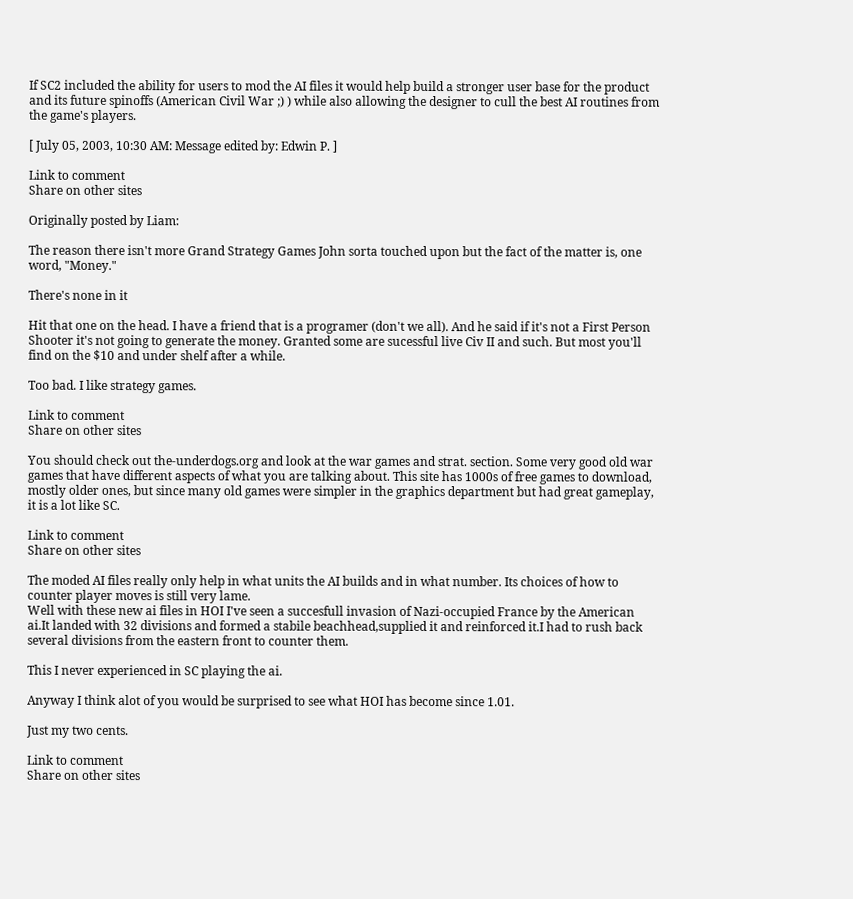If SC2 included the ability for users to mod the AI files it would help build a stronger user base for the product and its future spinoffs (American Civil War ;) ) while also allowing the designer to cull the best AI routines from the game's players.

[ July 05, 2003, 10:30 AM: Message edited by: Edwin P. ]

Link to comment
Share on other sites

Originally posted by Liam:

The reason there isn't more Grand Strategy Games John sorta touched upon but the fact of the matter is, one word, "Money."

There's none in it

Hit that one on the head. I have a friend that is a programer (don't we all). And he said if it's not a First Person Shooter it's not going to generate the money. Granted some are sucessful live Civ II and such. But most you'll find on the $10 and under shelf after a while.

Too bad. I like strategy games.

Link to comment
Share on other sites

You should check out the-underdogs.org and look at the war games and strat. section. Some very good old war games that have different aspects of what you are talking about. This site has 1000s of free games to download, mostly older ones, but since many old games were simpler in the graphics department but had great gameplay, it is a lot like SC.

Link to comment
Share on other sites

The moded AI files really only help in what units the AI builds and in what number. Its choices of how to counter player moves is still very lame.
Well with these new ai files in HOI I've seen a succesfull invasion of Nazi-occupied France by the American ai.It landed with 32 divisions and formed a stabile beachhead,supplied it and reinforced it.I had to rush back several divisions from the eastern front to counter them.

This I never experienced in SC playing the ai.

Anyway I think alot of you would be surprised to see what HOI has become since 1.01.

Just my two cents.

Link to comment
Share on other sites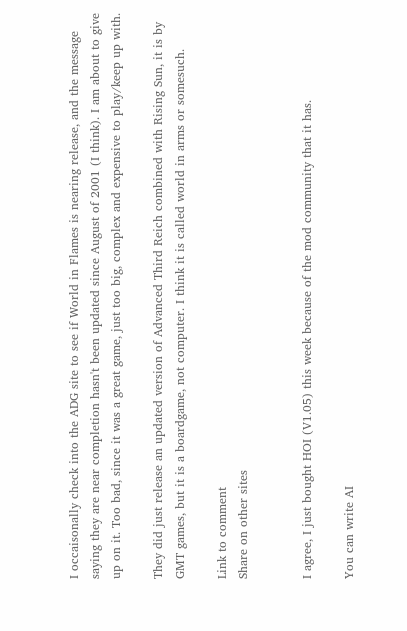I occaisonally check into the ADG site to see if World in Flames is nearing release, and the message saying they are near completion hasn't been updated since August of 2001 (I think). I am about to give up on it. Too bad, since it was a great game, just too big, complex and expensive to play/keep up with.

They did just release an updated version of Advanced Third Reich combined with Rising Sun, it is by GMT games, but it is a boardgame, not computer. I think it is called world in arms or somesuch.

Link to comment
Share on other sites


I agree, I just bought HOI (V1.05) this week because of the mod community that it has.

You can write AI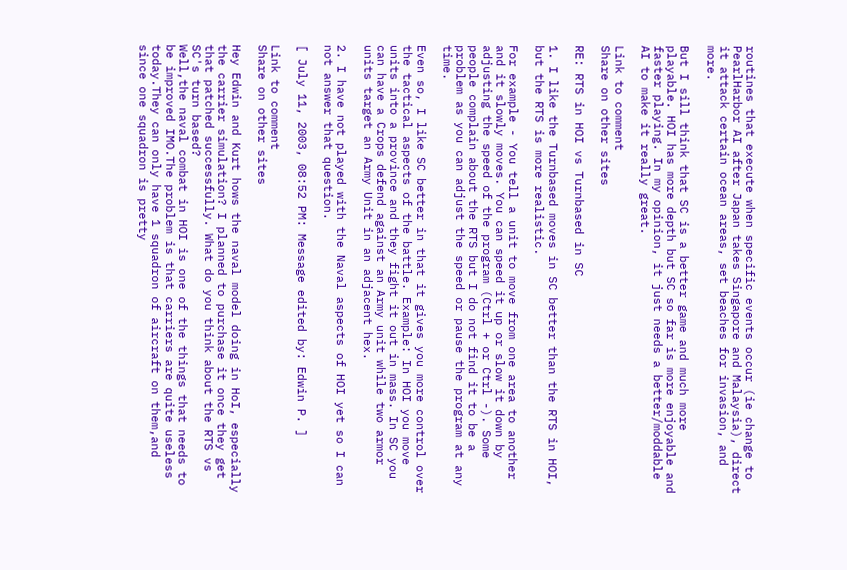routines that execute when specific events occur (ie change to PearlHarbor AI after Japan takes Singapore and Malaysia), direct it attack certain ocean areas, set beaches for invasion, and more.

But I sill think that SC is a better game and much more playable. HOI has more depth but SC so far is more enjoyable and faster playing. In my opinion, it just needs a better/moddable AI to make it really great.

Link to comment
Share on other sites

RE: RTS in HOI vs Turnbased in SC

1. I like the Turnbased moves in SC better than the RTS in HOI, but the RTS is more realistic.

For example - You tell a unit to move from one area to another and it slowly moves. You can speed it up or slow it down by adjusting the speed of the program (Ctrl + or Ctrl -). Some people complain about the RTS but I do not find it to be a problem as you can adjust the speed or pause the program at any time.

Even so, I like SC better in that it gives you more control over the tactical aspects of the battle. Example: In HOI you move units into a province and they fight it out in mass. In SC you can have a Crops defend against an Army unit while two armor units target an Army Unit in an adjacent hex.

2. I have not played with the Naval aspects of HOI yet so I can not answer that question.

[ July 11, 2003, 08:52 PM: Message edited by: Edwin P. ]

Link to comment
Share on other sites

Hey Edwin and Kurt hows the naval model doing in HoI, especially the carrier simulation? I planned to purchase it once they get that patched successfully. What do you think about the RTS vs SC's turn based?
Well,the naval combat in HOI is one of the things that needs to be improved IMO.The problem is that carriers are quite useless today.They can only have 1 squadron of aircraft on them,and since one squadron is pretty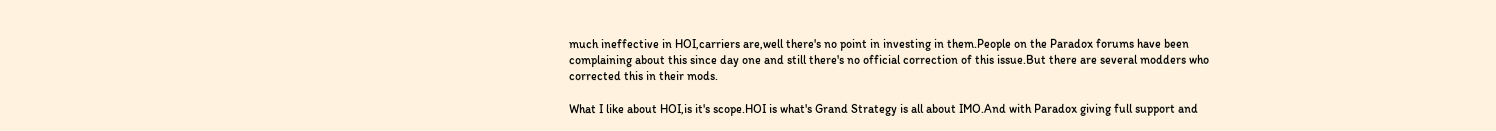much ineffective in HOI,carriers are,well there's no point in investing in them.People on the Paradox forums have been complaining about this since day one and still there's no official correction of this issue.But there are several modders who corrected this in their mods.

What I like about HOI,is it's scope.HOI is what's Grand Strategy is all about IMO.And with Paradox giving full support and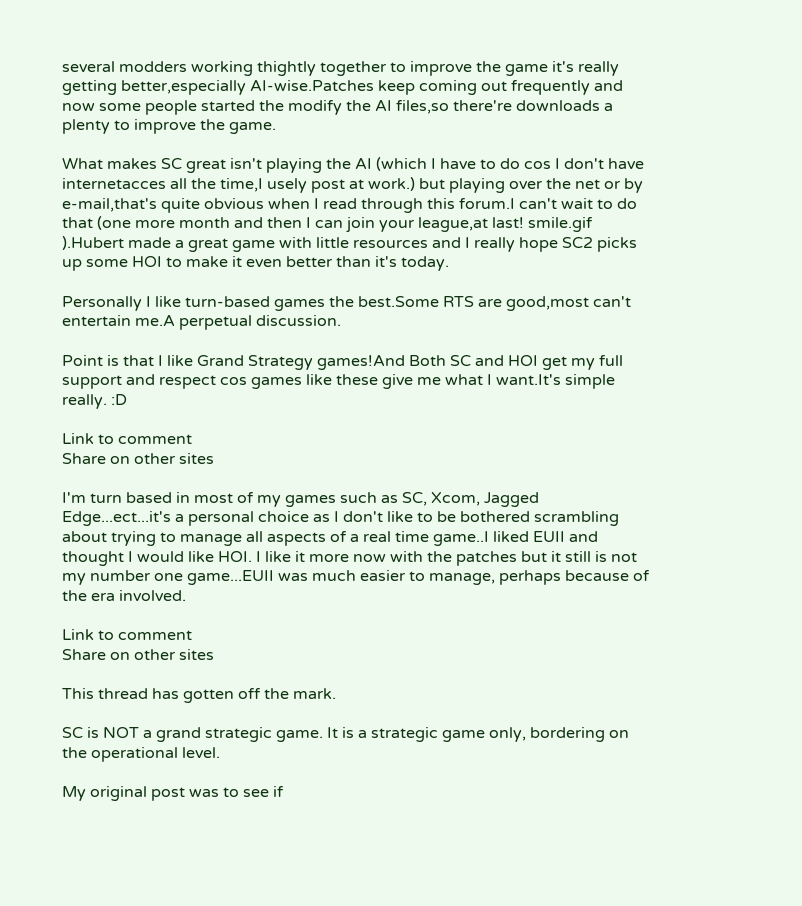several modders working thightly together to improve the game it's really getting better,especially AI-wise.Patches keep coming out frequently and now some people started the modify the AI files,so there're downloads a plenty to improve the game.

What makes SC great isn't playing the AI (which I have to do cos I don't have internetacces all the time,I usely post at work.) but playing over the net or by e-mail,that's quite obvious when I read through this forum.I can't wait to do that (one more month and then I can join your league,at last! smile.gif ).Hubert made a great game with little resources and I really hope SC2 picks up some HOI to make it even better than it's today.

Personally I like turn-based games the best.Some RTS are good,most can't entertain me.A perpetual discussion.

Point is that I like Grand Strategy games!And Both SC and HOI get my full support and respect cos games like these give me what I want.It's simple really. :D

Link to comment
Share on other sites

I'm turn based in most of my games such as SC, Xcom, Jagged Edge...ect...it's a personal choice as I don't like to be bothered scrambling about trying to manage all aspects of a real time game..I liked EUII and thought I would like HOI. I like it more now with the patches but it still is not my number one game...EUII was much easier to manage, perhaps because of the era involved.

Link to comment
Share on other sites

This thread has gotten off the mark.

SC is NOT a grand strategic game. It is a strategic game only, bordering on the operational level.

My original post was to see if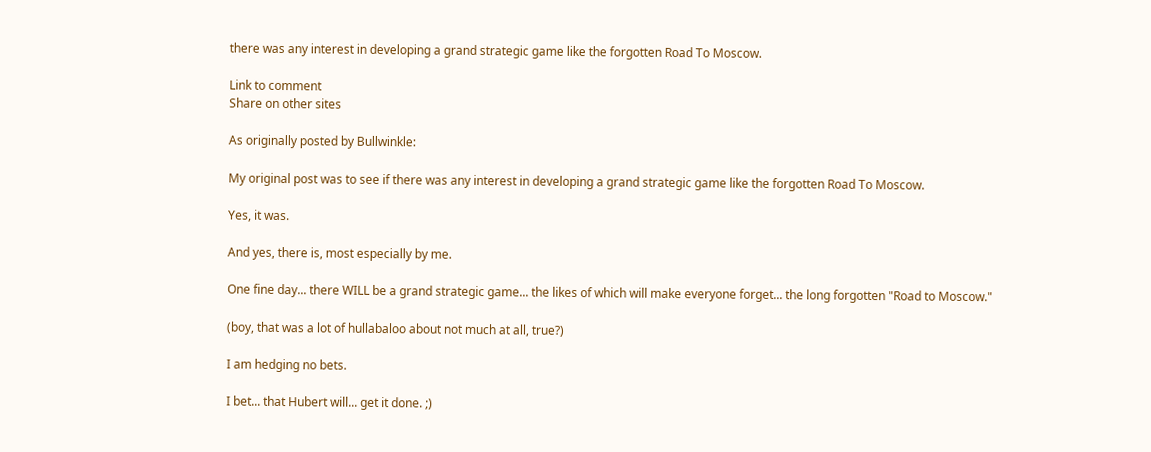there was any interest in developing a grand strategic game like the forgotten Road To Moscow.

Link to comment
Share on other sites

As originally posted by Bullwinkle:

My original post was to see if there was any interest in developing a grand strategic game like the forgotten Road To Moscow.

Yes, it was.

And yes, there is, most especially by me.

One fine day... there WILL be a grand strategic game... the likes of which will make everyone forget... the long forgotten "Road to Moscow."

(boy, that was a lot of hullabaloo about not much at all, true?)

I am hedging no bets.

I bet... that Hubert will... get it done. ;)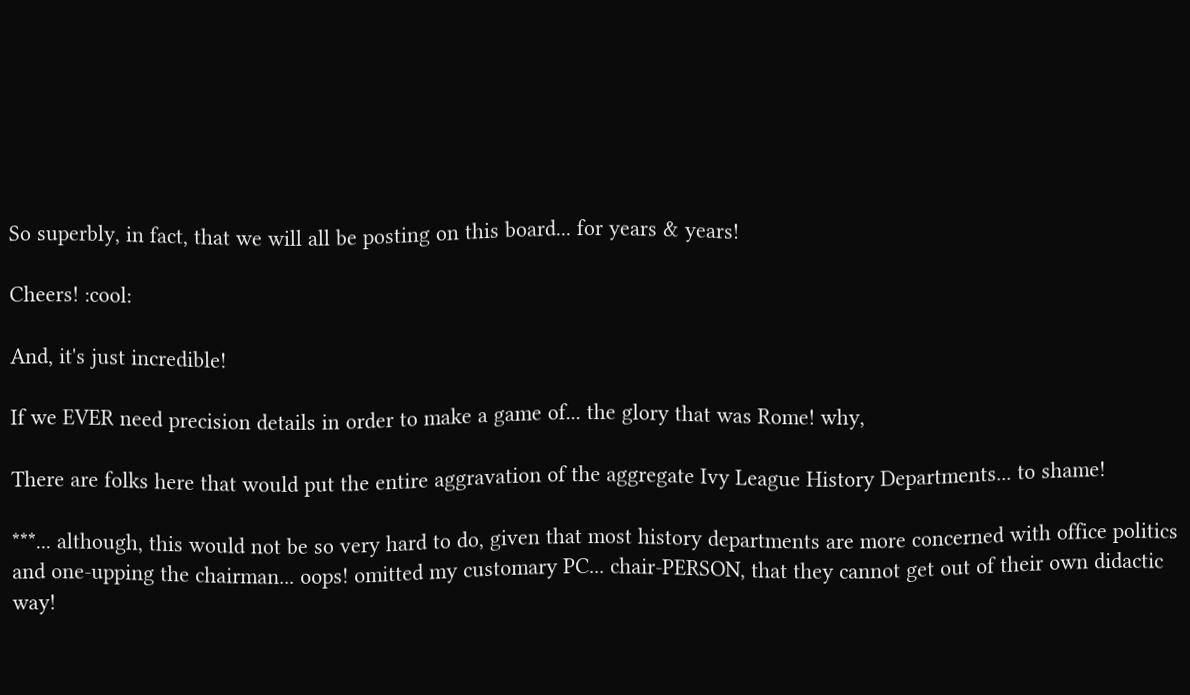So superbly, in fact, that we will all be posting on this board... for years & years!

Cheers! :cool:

And, it's just incredible!

If we EVER need precision details in order to make a game of... the glory that was Rome! why,

There are folks here that would put the entire aggravation of the aggregate Ivy League History Departments... to shame!

***... although, this would not be so very hard to do, given that most history departments are more concerned with office politics and one-upping the chairman... oops! omitted my customary PC... chair-PERSON, that they cannot get out of their own didactic way!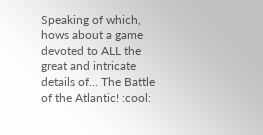Speaking of which, hows about a game devoted to ALL the great and intricate details of... The Battle of the Atlantic! :cool: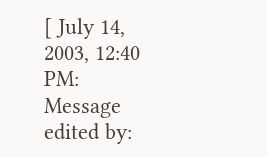[ July 14, 2003, 12:40 PM: Message edited by: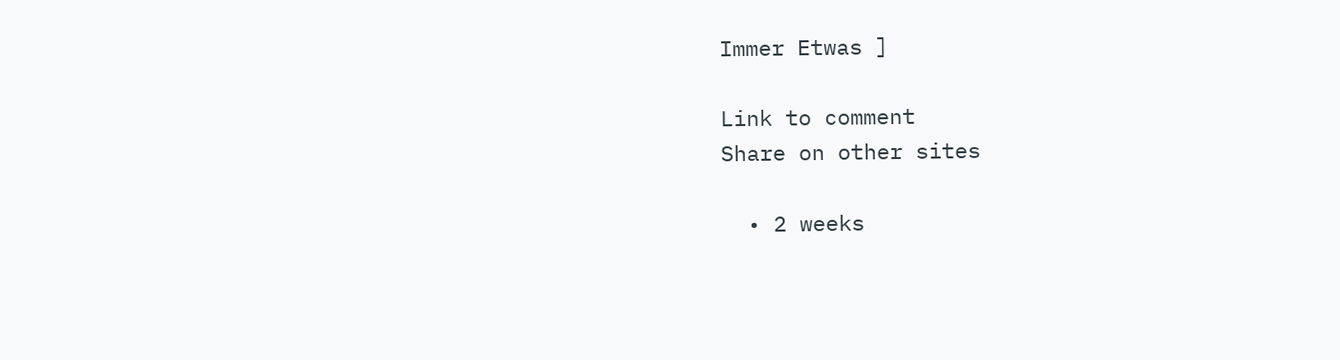Immer Etwas ]

Link to comment
Share on other sites

  • 2 weeks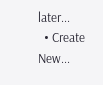later...
  • Create New...